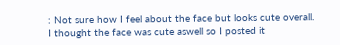: Not sure how I feel about the face but looks cute overall.
I thought the face was cute aswell so I posted it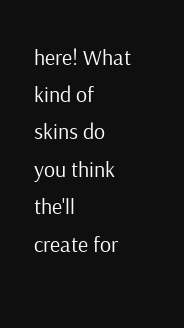here! What kind of skins do you think the'll create for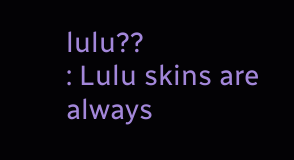lulu??
: Lulu skins are always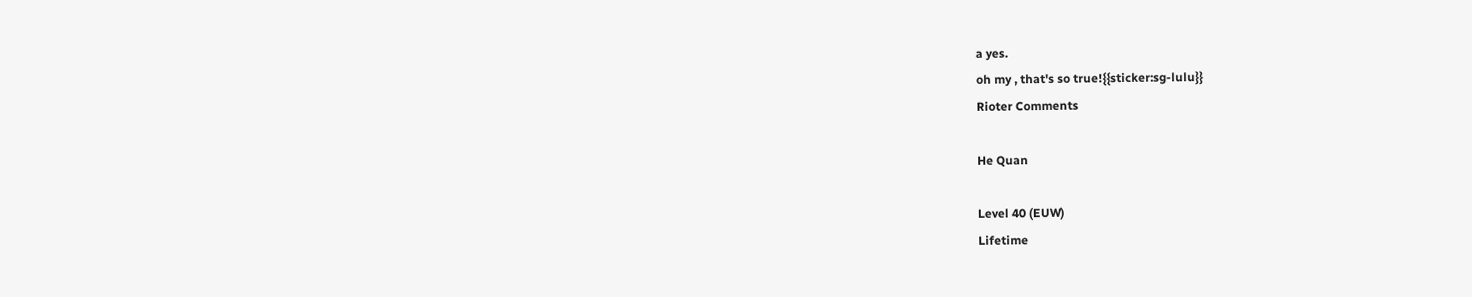a yes.
oh my , that's so true!{{sticker:sg-lulu}}
Rioter Comments

He Quan

Level 40 (EUW)
Lifetime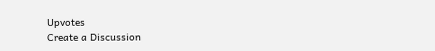Upvotes
Create a Discussion